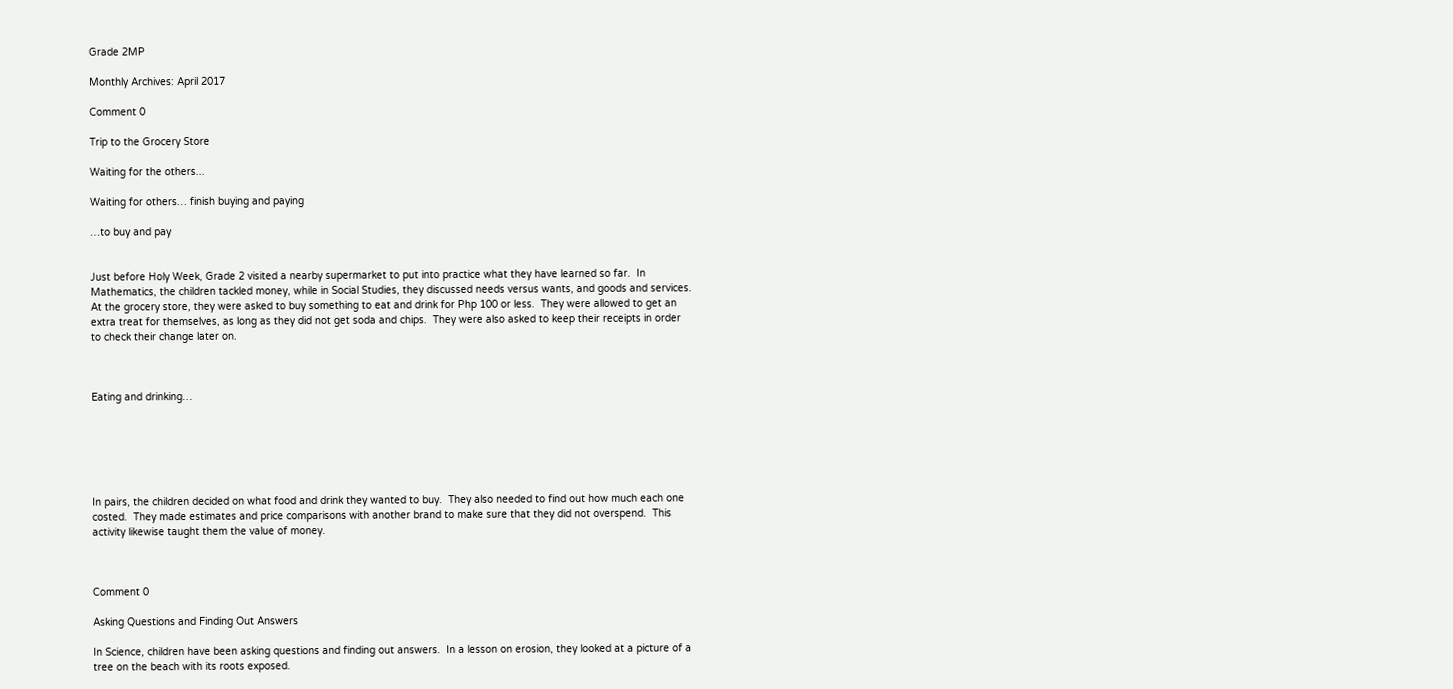Grade 2MP

Monthly Archives: April 2017

Comment 0

Trip to the Grocery Store

Waiting for the others...

Waiting for others… finish buying and paying

…to buy and pay


Just before Holy Week, Grade 2 visited a nearby supermarket to put into practice what they have learned so far.  In Mathematics, the children tackled money, while in Social Studies, they discussed needs versus wants, and goods and services.  At the grocery store, they were asked to buy something to eat and drink for Php 100 or less.  They were allowed to get an extra treat for themselves, as long as they did not get soda and chips.  They were also asked to keep their receipts in order to check their change later on.



Eating and drinking…






In pairs, the children decided on what food and drink they wanted to buy.  They also needed to find out how much each one costed.  They made estimates and price comparisons with another brand to make sure that they did not overspend.  This activity likewise taught them the value of money.



Comment 0

Asking Questions and Finding Out Answers

In Science, children have been asking questions and finding out answers.  In a lesson on erosion, they looked at a picture of a tree on the beach with its roots exposed.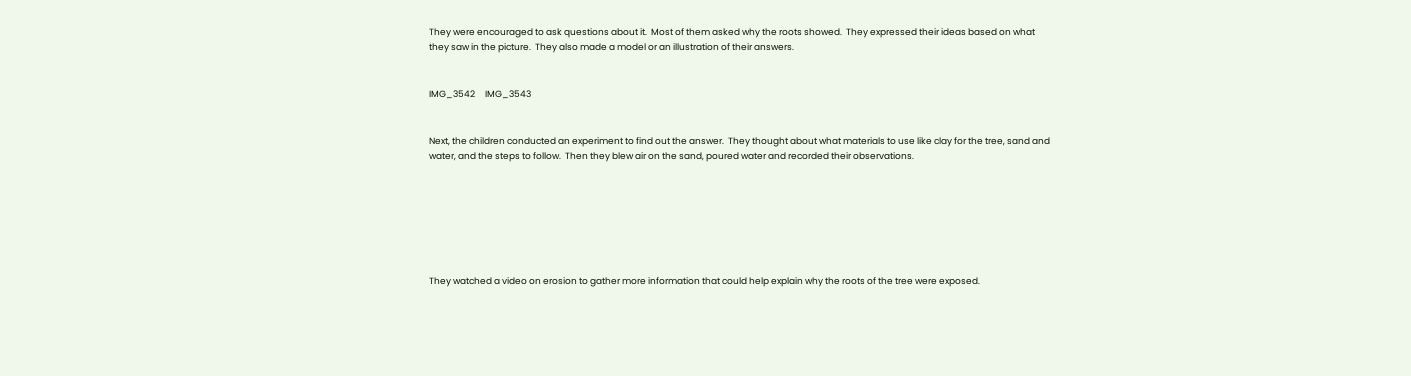They were encouraged to ask questions about it.  Most of them asked why the roots showed.  They expressed their ideas based on what they saw in the picture.  They also made a model or an illustration of their answers.


IMG_3542     IMG_3543


Next, the children conducted an experiment to find out the answer.  They thought about what materials to use like clay for the tree, sand and water, and the steps to follow.  Then they blew air on the sand, poured water and recorded their observations.







They watched a video on erosion to gather more information that could help explain why the roots of the tree were exposed.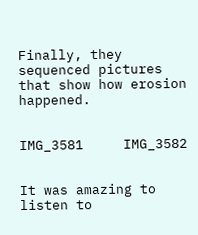Finally, they sequenced pictures that show how erosion  happened.


IMG_3581     IMG_3582


It was amazing to listen to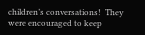children’s conversations!  They were encouraged to keep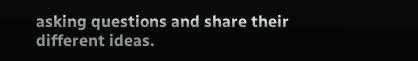asking questions and share their different ideas.